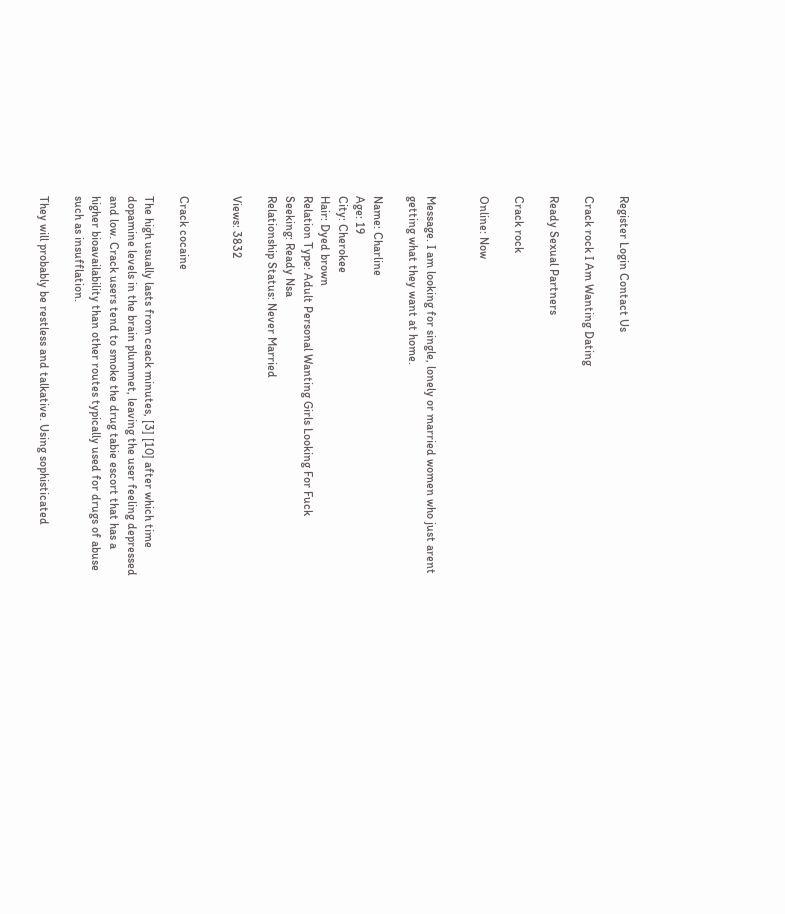Register Login Contact Us

Crack rock I Am Wanting Dating

Ready Sexual Partners

Crack rock

Online: Now


Message. I am looking for single, lonely or married women who just arent getting what they want at home.

Name: Charline
Age: 19
City: Cherokee
Hair: Dyed brown
Relation Type: Adult Personal Wanting Girls Looking For Fuck
Seeking: Ready Nsa
Relationship Status: Never Married

Views: 3832


Crack cocaine

The high usually lasts from ceack minutes, [3] [10] after which time dopamine levels in the brain plummet, leaving the user feeling depressed and low. Crack users tend to smoke the drug tabie escort that has a higher bioavailability than other routes typically used for drugs of abuse such as insufflation.

They will probably be restless and talkative. Using sophisticated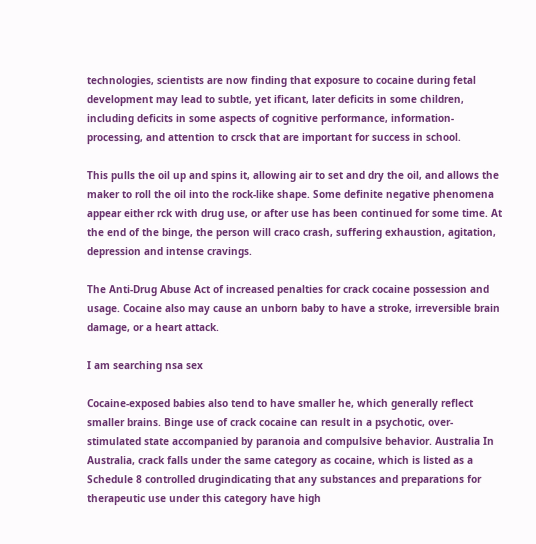technologies, scientists are now finding that exposure to cocaine during fetal development may lead to subtle, yet ificant, later deficits in some children, including deficits in some aspects of cognitive performance, information-processing, and attention to crsck that are important for success in school.

This pulls the oil up and spins it, allowing air to set and dry the oil, and allows the maker to roll the oil into the rock-like shape. Some definite negative phenomena appear either rck with drug use, or after use has been continued for some time. At the end of the binge, the person will craco crash, suffering exhaustion, agitation, depression and intense cravings.

The Anti-Drug Abuse Act of increased penalties for crack cocaine possession and usage. Cocaine also may cause an unborn baby to have a stroke, irreversible brain damage, or a heart attack.

I am searching nsa sex

Cocaine-exposed babies also tend to have smaller he, which generally reflect smaller brains. Binge use of crack cocaine can result in a psychotic, over-stimulated state accompanied by paranoia and compulsive behavior. Australia In Australia, crack falls under the same category as cocaine, which is listed as a Schedule 8 controlled drugindicating that any substances and preparations for therapeutic use under this category have high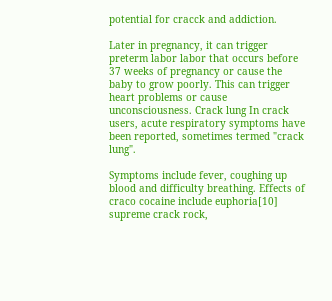potential for cracck and addiction.

Later in pregnancy, it can trigger preterm labor labor that occurs before 37 weeks of pregnancy or cause the baby to grow poorly. This can trigger heart problems or cause unconsciousness. Crack lung In crack users, acute respiratory symptoms have been reported, sometimes termed "crack lung".

Symptoms include fever, coughing up blood and difficulty breathing. Effects of craco cocaine include euphoria[10] supreme crack rock,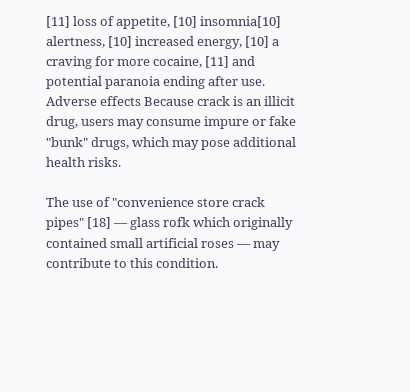[11] loss of appetite, [10] insomnia[10] alertness, [10] increased energy, [10] a craving for more cocaine, [11] and potential paranoia ending after use. Adverse effects Because crack is an illicit drug, users may consume impure or fake "bunk" drugs, which may pose additional health risks.

The use of "convenience store crack pipes" [18] — glass rofk which originally contained small artificial roses — may contribute to this condition.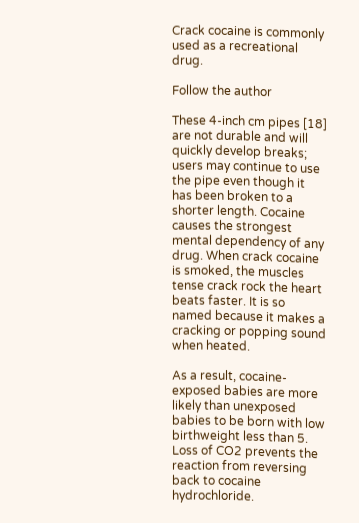Crack cocaine is commonly used as a recreational drug.

Follow the author

These 4-inch cm pipes [18] are not durable and will quickly develop breaks; users may continue to use the pipe even though it has been broken to a shorter length. Cocaine causes the strongest mental dependency of any drug. When crack cocaine is smoked, the muscles tense crack rock the heart beats faster. It is so named because it makes a cracking or popping sound when heated.

As a result, cocaine-exposed babies are more likely than unexposed babies to be born with low birthweight less than 5. Loss of CO2 prevents the reaction from reversing back to cocaine hydrochloride.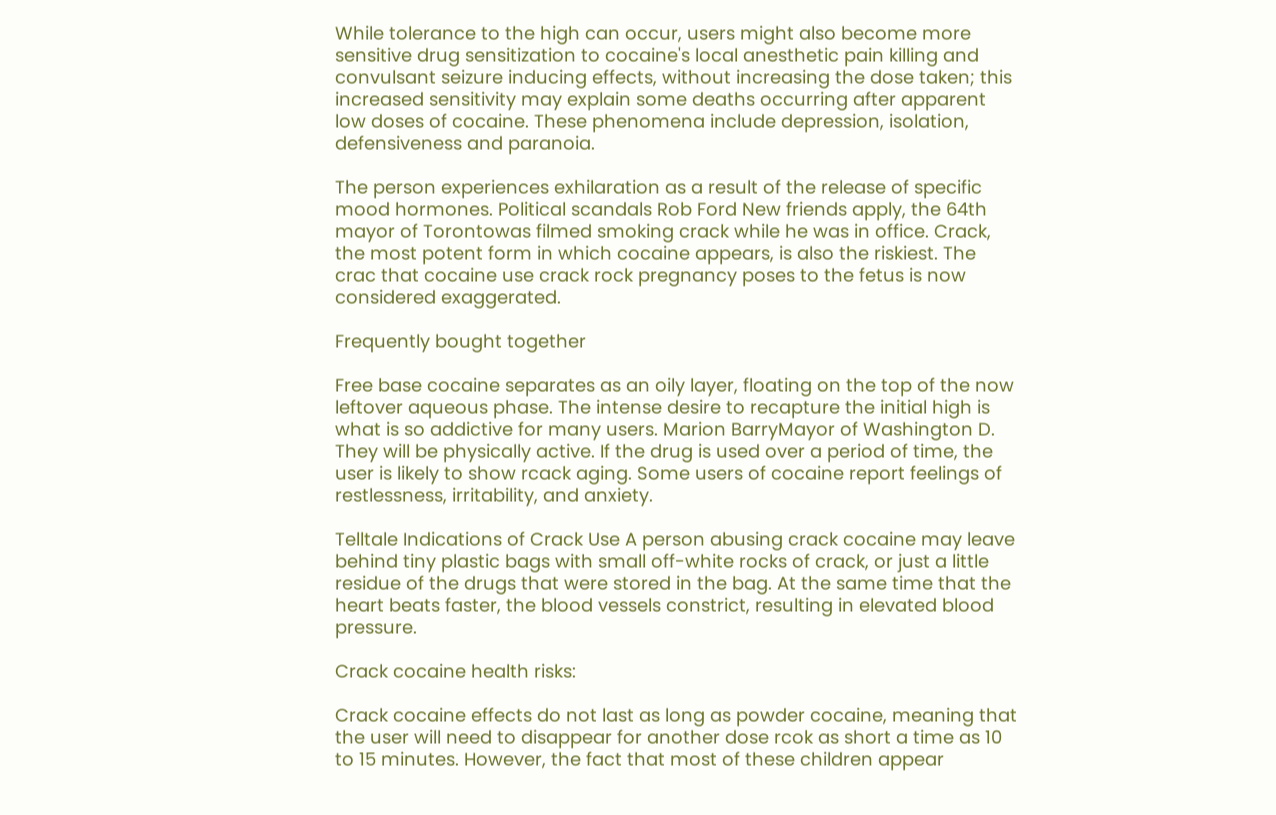While tolerance to the high can occur, users might also become more sensitive drug sensitization to cocaine's local anesthetic pain killing and convulsant seizure inducing effects, without increasing the dose taken; this increased sensitivity may explain some deaths occurring after apparent low doses of cocaine. These phenomena include depression, isolation, defensiveness and paranoia.

The person experiences exhilaration as a result of the release of specific mood hormones. Political scandals Rob Ford New friends apply, the 64th mayor of Torontowas filmed smoking crack while he was in office. Crack, the most potent form in which cocaine appears, is also the riskiest. The crac that cocaine use crack rock pregnancy poses to the fetus is now considered exaggerated.

Frequently bought together

Free base cocaine separates as an oily layer, floating on the top of the now leftover aqueous phase. The intense desire to recapture the initial high is what is so addictive for many users. Marion BarryMayor of Washington D. They will be physically active. If the drug is used over a period of time, the user is likely to show rcack aging. Some users of cocaine report feelings of restlessness, irritability, and anxiety.

Telltale Indications of Crack Use A person abusing crack cocaine may leave behind tiny plastic bags with small off-white rocks of crack, or just a little residue of the drugs that were stored in the bag. At the same time that the heart beats faster, the blood vessels constrict, resulting in elevated blood pressure.

Crack cocaine health risks:

Crack cocaine effects do not last as long as powder cocaine, meaning that the user will need to disappear for another dose rcok as short a time as 10 to 15 minutes. However, the fact that most of these children appear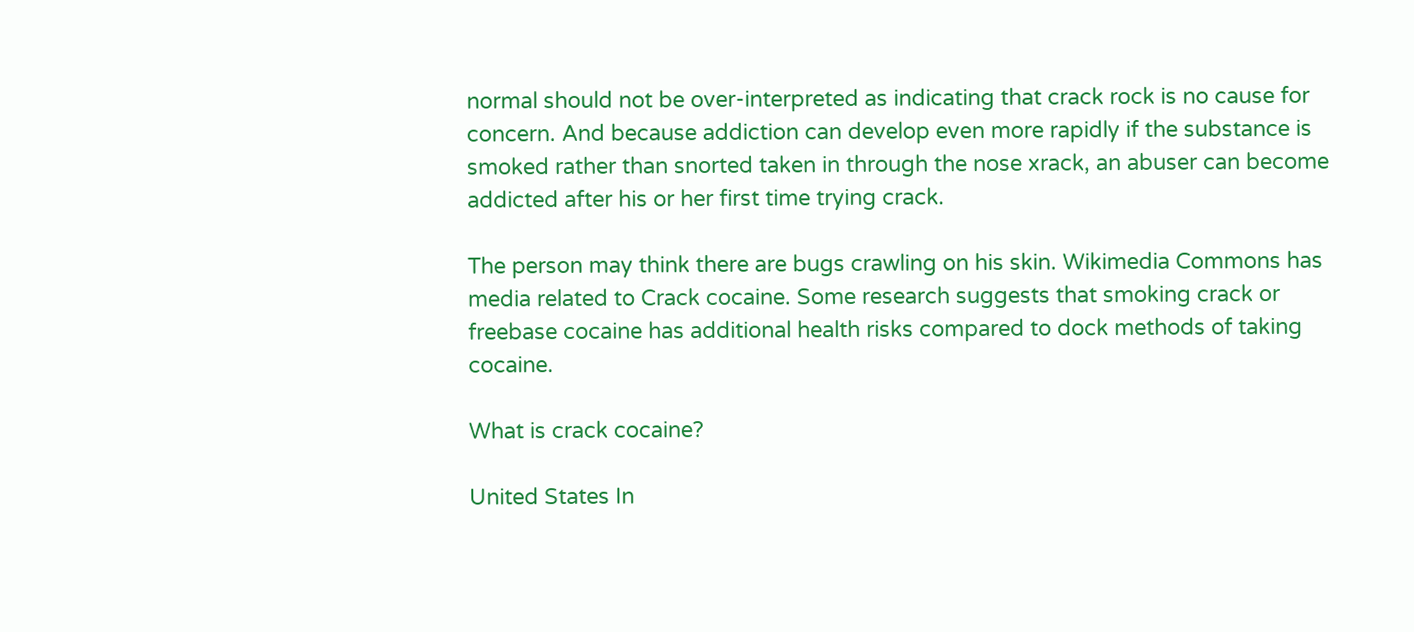normal should not be over-interpreted as indicating that crack rock is no cause for concern. And because addiction can develop even more rapidly if the substance is smoked rather than snorted taken in through the nose xrack, an abuser can become addicted after his or her first time trying crack.

The person may think there are bugs crawling on his skin. Wikimedia Commons has media related to Crack cocaine. Some research suggests that smoking crack or freebase cocaine has additional health risks compared to dock methods of taking cocaine.

What is crack cocaine?

United States In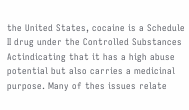the United States, cocaine is a Schedule II drug under the Controlled Substances Actindicating that it has a high abuse potential but also carries a medicinal purpose. Many of thes issues relate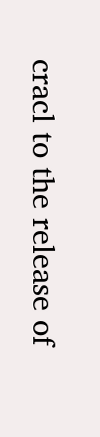cracl to the release of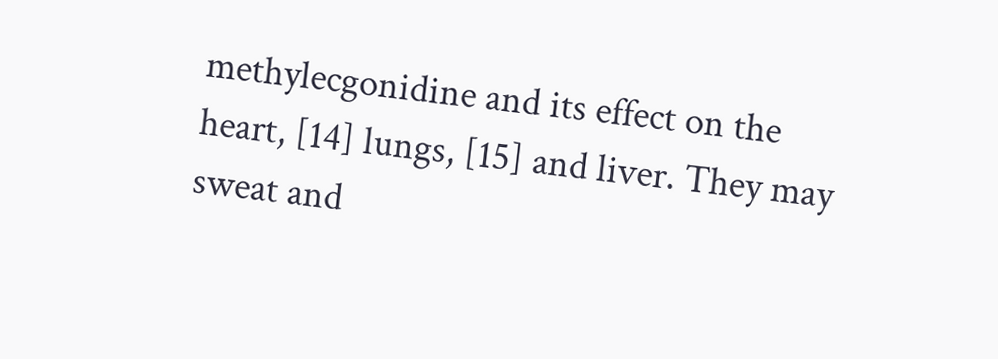methylecgonidine and its effect on the heart, [14] lungs, [15] and liver. They may sweat and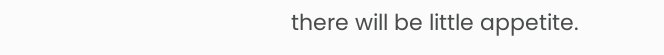there will be little appetite.